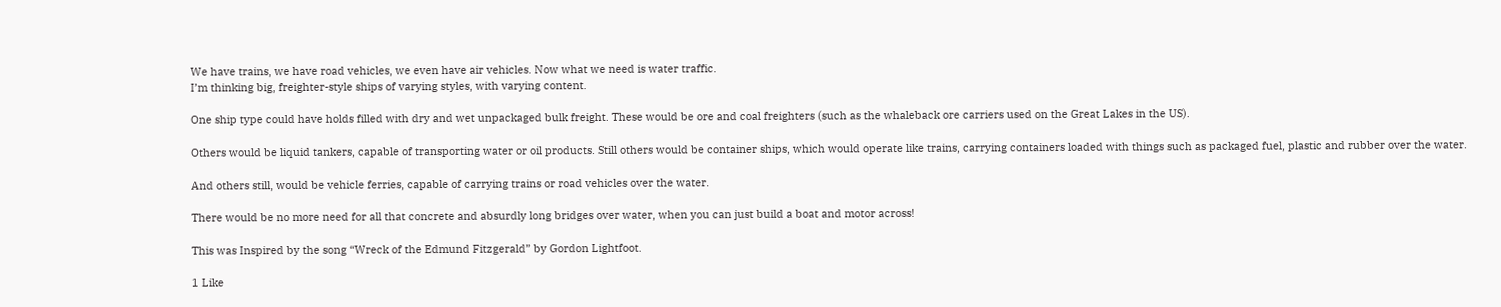We have trains, we have road vehicles, we even have air vehicles. Now what we need is water traffic.
I’m thinking big, freighter-style ships of varying styles, with varying content.

One ship type could have holds filled with dry and wet unpackaged bulk freight. These would be ore and coal freighters (such as the whaleback ore carriers used on the Great Lakes in the US).

Others would be liquid tankers, capable of transporting water or oil products. Still others would be container ships, which would operate like trains, carrying containers loaded with things such as packaged fuel, plastic and rubber over the water.

And others still, would be vehicle ferries, capable of carrying trains or road vehicles over the water.

There would be no more need for all that concrete and absurdly long bridges over water, when you can just build a boat and motor across!

This was Inspired by the song “Wreck of the Edmund Fitzgerald” by Gordon Lightfoot.

1 Like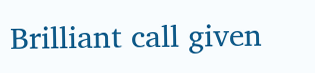Brilliant call given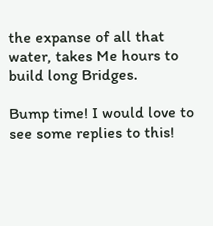the expanse of all that water, takes Me hours to build long Bridges.

Bump time! I would love to see some replies to this!